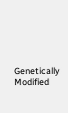Genetically Modified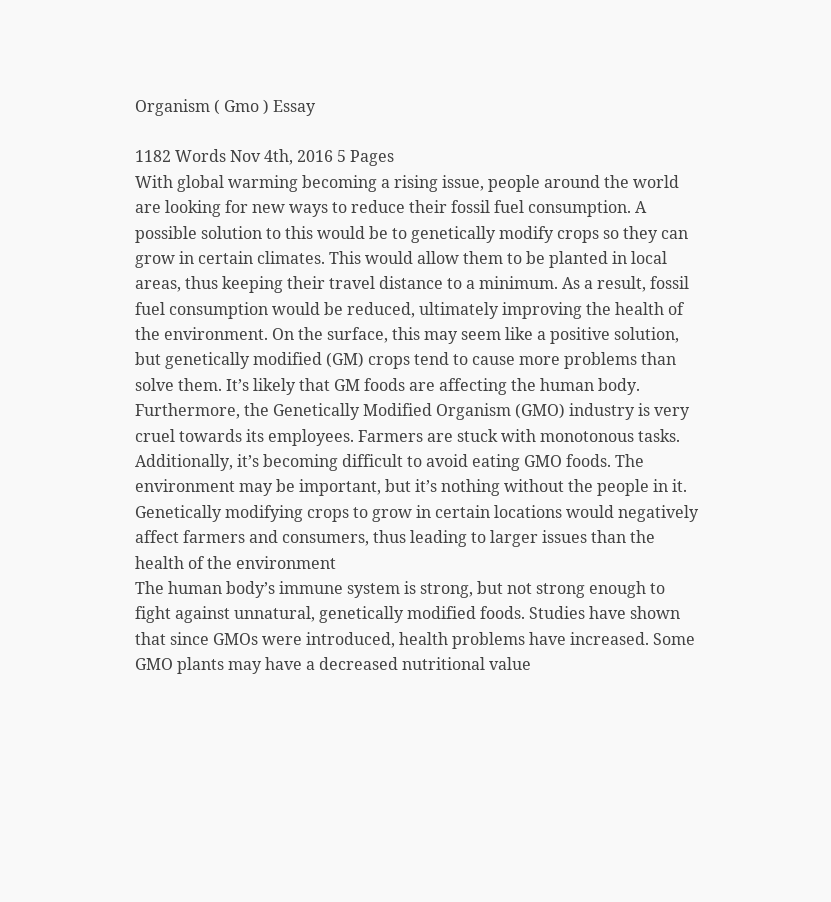Organism ( Gmo ) Essay

1182 Words Nov 4th, 2016 5 Pages
With global warming becoming a rising issue, people around the world are looking for new ways to reduce their fossil fuel consumption. A possible solution to this would be to genetically modify crops so they can grow in certain climates. This would allow them to be planted in local areas, thus keeping their travel distance to a minimum. As a result, fossil fuel consumption would be reduced, ultimately improving the health of the environment. On the surface, this may seem like a positive solution, but genetically modified (GM) crops tend to cause more problems than solve them. It’s likely that GM foods are affecting the human body. Furthermore, the Genetically Modified Organism (GMO) industry is very cruel towards its employees. Farmers are stuck with monotonous tasks. Additionally, it’s becoming difficult to avoid eating GMO foods. The environment may be important, but it’s nothing without the people in it. Genetically modifying crops to grow in certain locations would negatively affect farmers and consumers, thus leading to larger issues than the health of the environment
The human body’s immune system is strong, but not strong enough to fight against unnatural, genetically modified foods. Studies have shown that since GMOs were introduced, health problems have increased. Some GMO plants may have a decreased nutritional value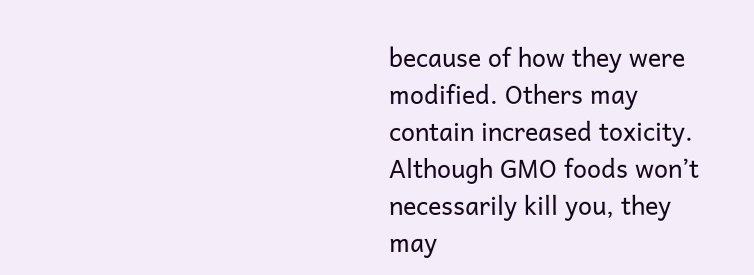because of how they were modified. Others may contain increased toxicity. Although GMO foods won’t necessarily kill you, they may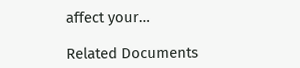affect your…

Related Documents